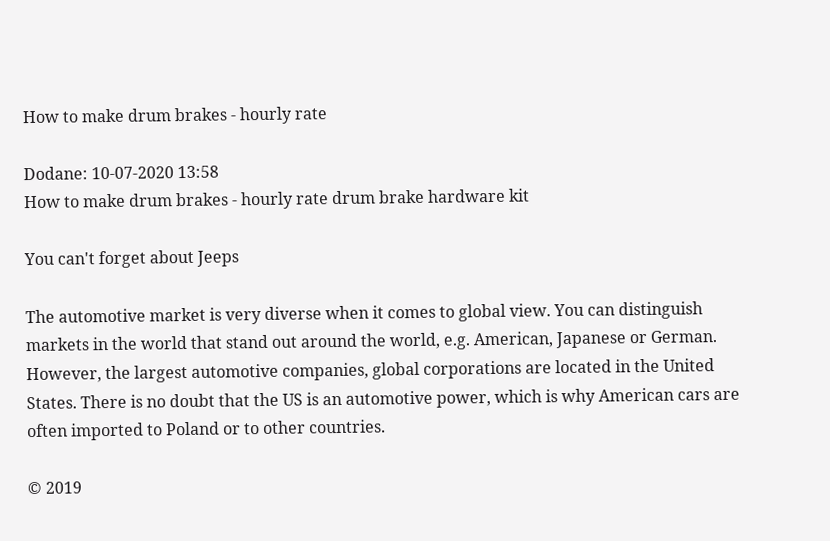How to make drum brakes - hourly rate

Dodane: 10-07-2020 13:58
How to make drum brakes - hourly rate drum brake hardware kit

You can't forget about Jeeps

The automotive market is very diverse when it comes to global view. You can distinguish markets in the world that stand out around the world, e.g. American, Japanese or German. However, the largest automotive companies, global corporations are located in the United States. There is no doubt that the US is an automotive power, which is why American cars are often imported to Poland or to other countries.

© 2019